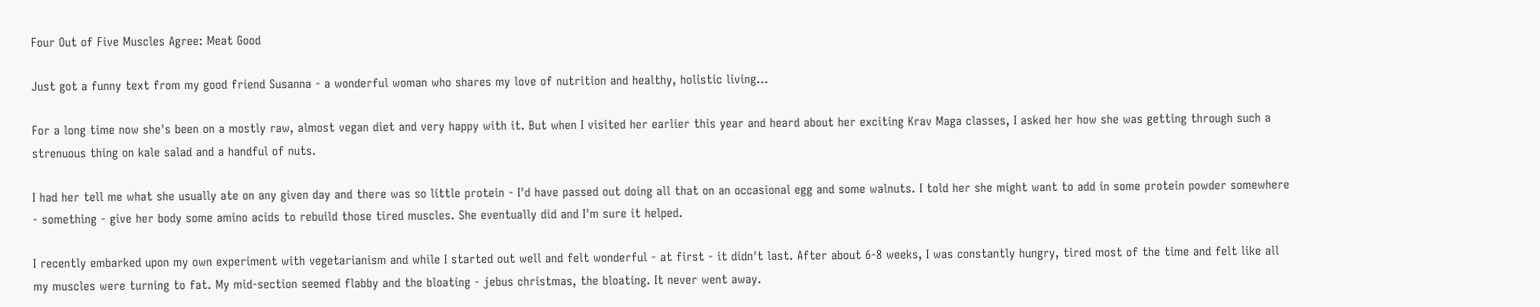Four Out of Five Muscles Agree: Meat Good

Just got a funny text from my good friend Susanna - a wonderful woman who shares my love of nutrition and healthy, holistic living...

For a long time now she's been on a mostly raw, almost vegan diet and very happy with it. But when I visited her earlier this year and heard about her exciting Krav Maga classes, I asked her how she was getting through such a strenuous thing on kale salad and a handful of nuts.

I had her tell me what she usually ate on any given day and there was so little protein - I'd have passed out doing all that on an occasional egg and some walnuts. I told her she might want to add in some protein powder somewhere - something - give her body some amino acids to rebuild those tired muscles. She eventually did and I'm sure it helped.

I recently embarked upon my own experiment with vegetarianism and while I started out well and felt wonderful - at first - it didn't last. After about 6-8 weeks, I was constantly hungry, tired most of the time and felt like all my muscles were turning to fat. My mid-section seemed flabby and the bloating - jebus christmas, the bloating. It never went away.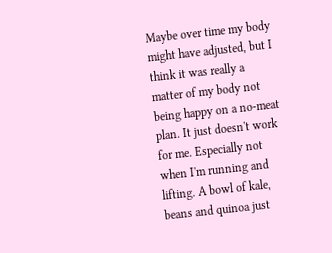Maybe over time my body might have adjusted, but I think it was really a matter of my body not being happy on a no-meat plan. It just doesn't work for me. Especially not when I'm running and lifting. A bowl of kale, beans and quinoa just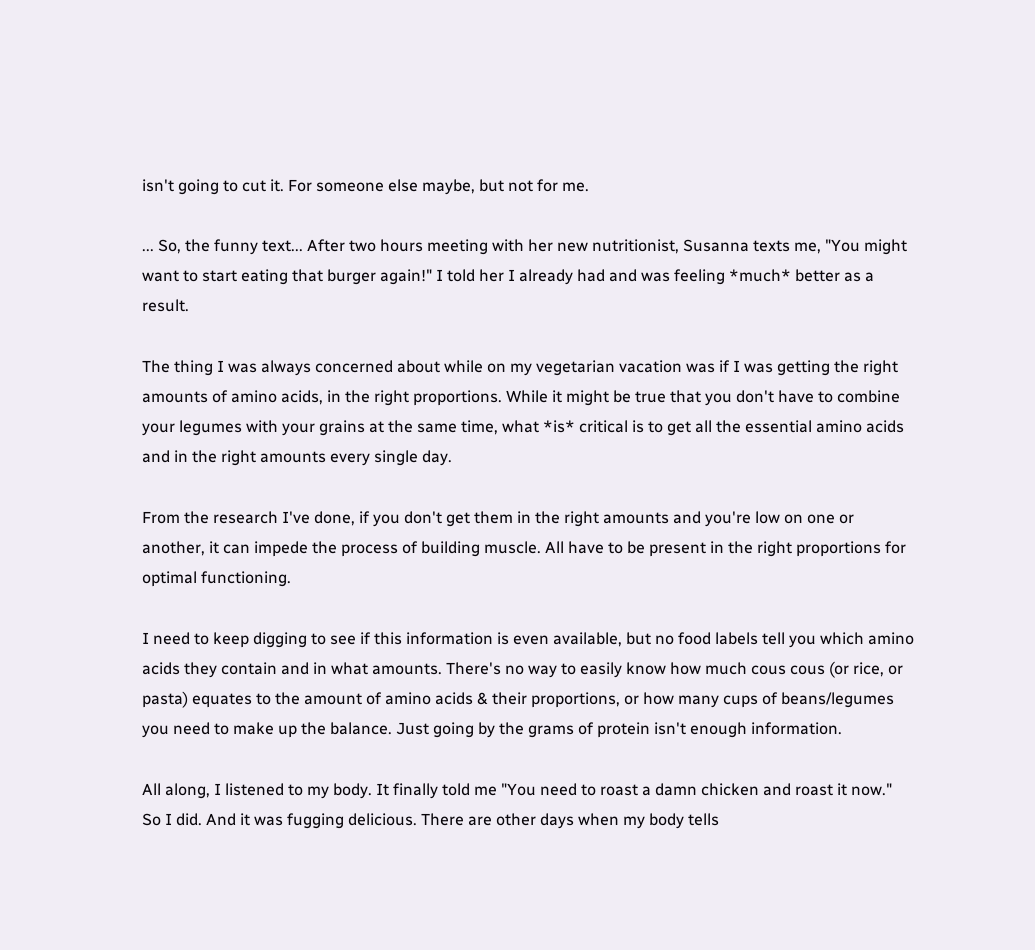isn't going to cut it. For someone else maybe, but not for me.

... So, the funny text... After two hours meeting with her new nutritionist, Susanna texts me, "You might want to start eating that burger again!" I told her I already had and was feeling *much* better as a result.

The thing I was always concerned about while on my vegetarian vacation was if I was getting the right amounts of amino acids, in the right proportions. While it might be true that you don't have to combine your legumes with your grains at the same time, what *is* critical is to get all the essential amino acids and in the right amounts every single day.

From the research I've done, if you don't get them in the right amounts and you're low on one or another, it can impede the process of building muscle. All have to be present in the right proportions for optimal functioning.

I need to keep digging to see if this information is even available, but no food labels tell you which amino acids they contain and in what amounts. There's no way to easily know how much cous cous (or rice, or pasta) equates to the amount of amino acids & their proportions, or how many cups of beans/legumes you need to make up the balance. Just going by the grams of protein isn't enough information.

All along, I listened to my body. It finally told me "You need to roast a damn chicken and roast it now." So I did. And it was fugging delicious. There are other days when my body tells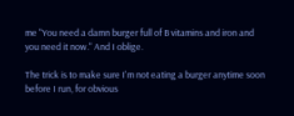me "You need a damn burger full of B vitamins and iron and you need it now." And I oblige.

The trick is to make sure I'm not eating a burger anytime soon before I run, for obvious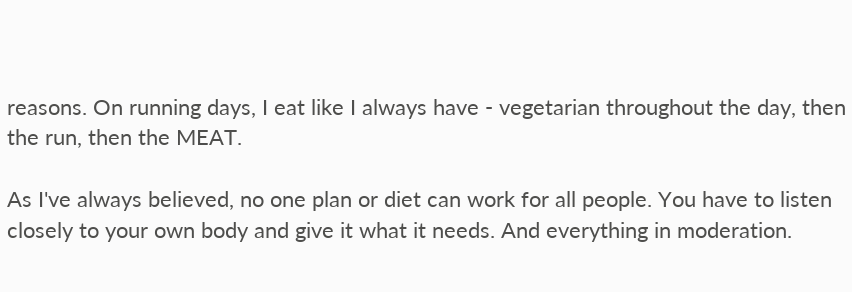reasons. On running days, I eat like I always have - vegetarian throughout the day, then the run, then the MEAT.

As I've always believed, no one plan or diet can work for all people. You have to listen closely to your own body and give it what it needs. And everything in moderation.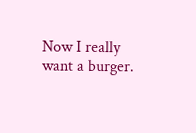Now I really want a burger.